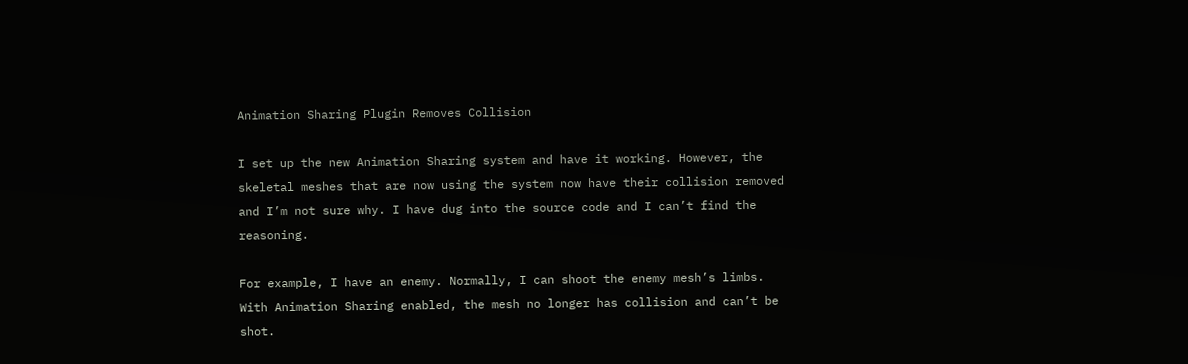Animation Sharing Plugin Removes Collision

I set up the new Animation Sharing system and have it working. However, the skeletal meshes that are now using the system now have their collision removed and I’m not sure why. I have dug into the source code and I can’t find the reasoning.

For example, I have an enemy. Normally, I can shoot the enemy mesh’s limbs. With Animation Sharing enabled, the mesh no longer has collision and can’t be shot.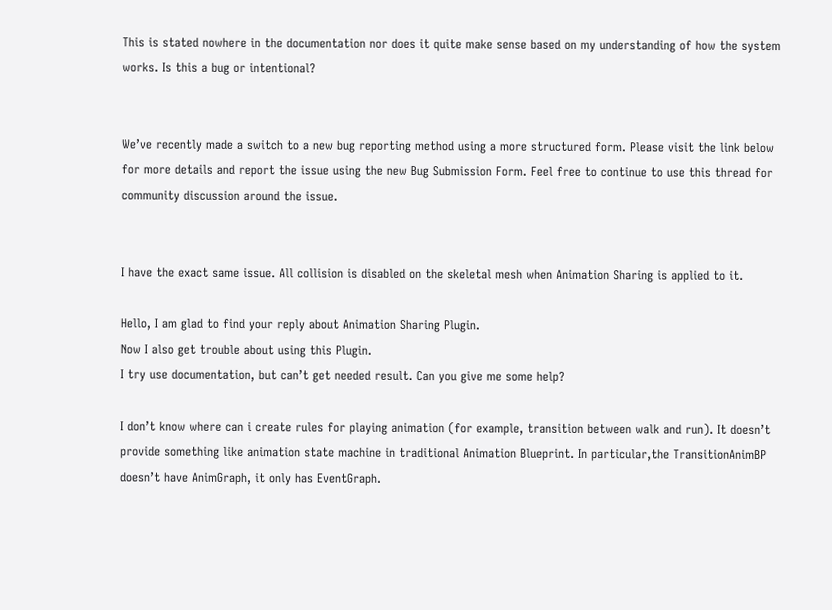This is stated nowhere in the documentation nor does it quite make sense based on my understanding of how the system works. Is this a bug or intentional?


We’ve recently made a switch to a new bug reporting method using a more structured form. Please visit the link below for more details and report the issue using the new Bug Submission Form. Feel free to continue to use this thread for community discussion around the issue.


I have the exact same issue. All collision is disabled on the skeletal mesh when Animation Sharing is applied to it.

Hello, I am glad to find your reply about Animation Sharing Plugin.
Now I also get trouble about using this Plugin.
I try use documentation, but can’t get needed result. Can you give me some help?

I don’t know where can i create rules for playing animation (for example, transition between walk and run). It doesn’t provide something like animation state machine in traditional Animation Blueprint. In particular,the TransitionAnimBP doesn’t have AnimGraph, it only has EventGraph.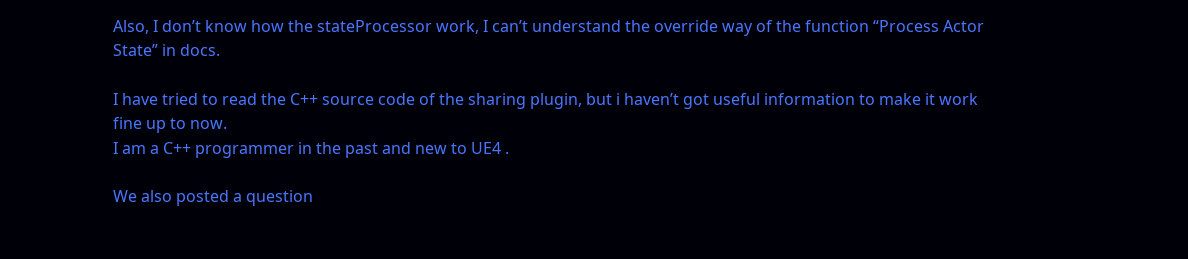Also, I don’t know how the stateProcessor work, I can’t understand the override way of the function “Process Actor State” in docs.

I have tried to read the C++ source code of the sharing plugin, but i haven’t got useful information to make it work fine up to now.
I am a C++ programmer in the past and new to UE4 .

We also posted a question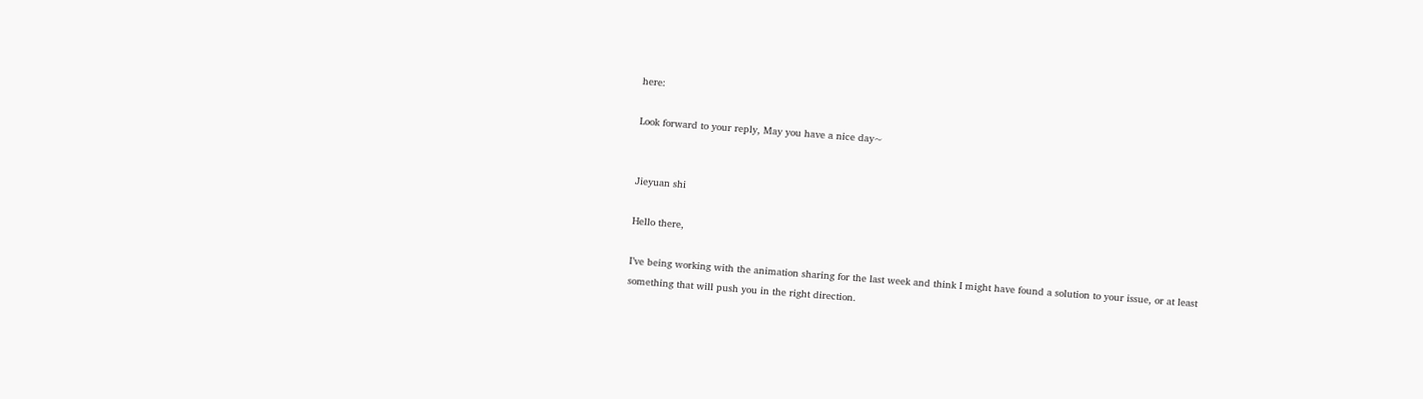here:

Look forward to your reply, May you have a nice day~


Jieyuan shi

Hello there,

I’ve being working with the animation sharing for the last week and think I might have found a solution to your issue, or at least something that will push you in the right direction.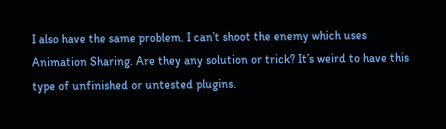I also have the same problem. I can’t shoot the enemy which uses Animation Sharing. Are they any solution or trick? It’s weird to have this type of unfinished or untested plugins.